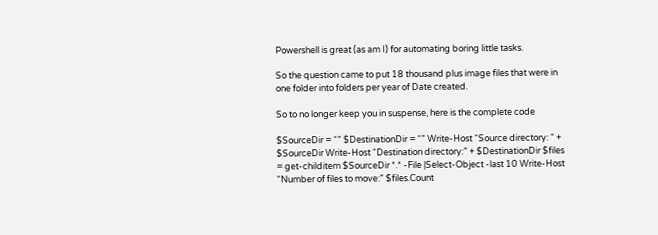Powershell is great (as am I) for automating boring little tasks.

So the question came to put 18 thousand plus image files that were in one folder into folders per year of Date created.

So to no longer keep you in suspense, here is the complete code

$SourceDir = “” $DestinationDir = “” Write-Host “Source directory: “ + $SourceDir Write-Host “Destination directory:” + $DestinationDir $files = get-childitem $SourceDir *.* -File |Select-Object -last 10 Write-Host “Number of files to move:” $files.Count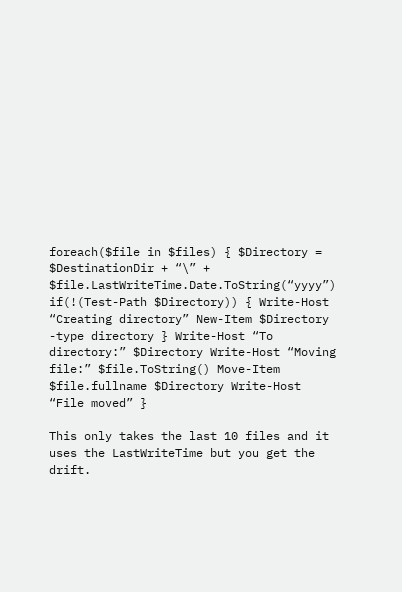foreach($file in $files) { $Directory = $DestinationDir + “\” + $file.LastWriteTime.Date.ToString(“yyyy”) if(!(Test-Path $Directory)) { Write-Host “Creating directory” New-Item $Directory -type directory } Write-Host “To directory:” $Directory Write-Host “Moving file:” $file.ToString() Move-Item $file.fullname $Directory Write-Host “File moved” }

This only takes the last 10 files and it uses the LastWriteTime but you get the drift.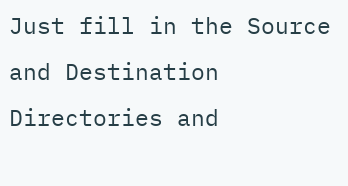Just fill in the Source and Destination Directories and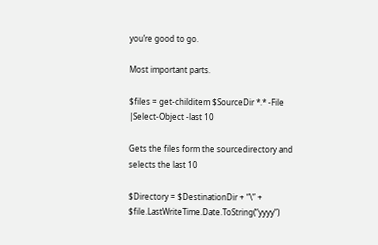you’re good to go.

Most important parts.

$files = get-childitem $SourceDir *.* -File |Select-Object -last 10

Gets the files form the sourcedirectory and selects the last 10

$Directory = $DestinationDir + “\” + $file.LastWriteTime.Date.ToString(“yyyy”)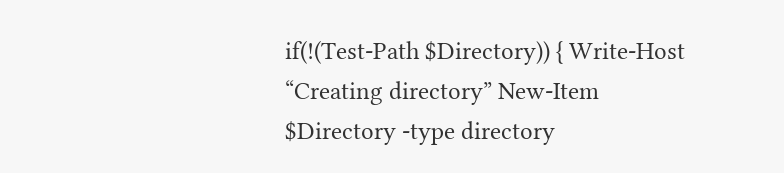if(!(Test-Path $Directory)) { Write-Host “Creating directory” New-Item $Directory -type directory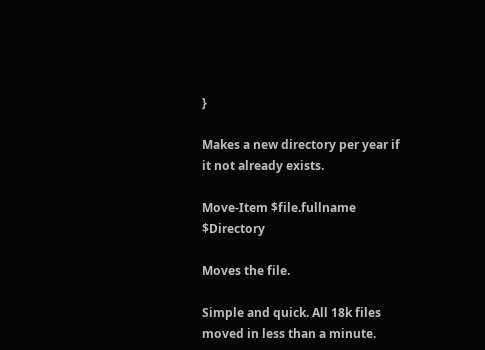}

Makes a new directory per year if it not already exists.

Move-Item $file.fullname $Directory

Moves the file.

Simple and quick. All 18k files moved in less than a minute.